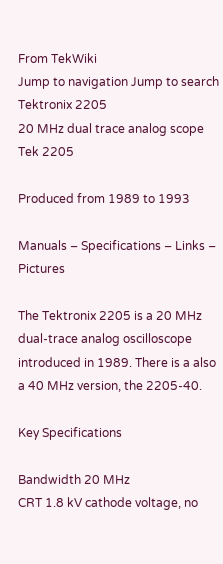From TekWiki
Jump to navigation Jump to search
Tektronix 2205
20 MHz dual trace analog scope
Tek 2205

Produced from 1989 to 1993

Manuals – Specifications – Links – Pictures

The Tektronix 2205 is a 20 MHz dual-trace analog oscilloscope introduced in 1989. There is a also a 40 MHz version, the 2205-40.

Key Specifications

Bandwidth 20 MHz
CRT 1.8 kV cathode voltage, no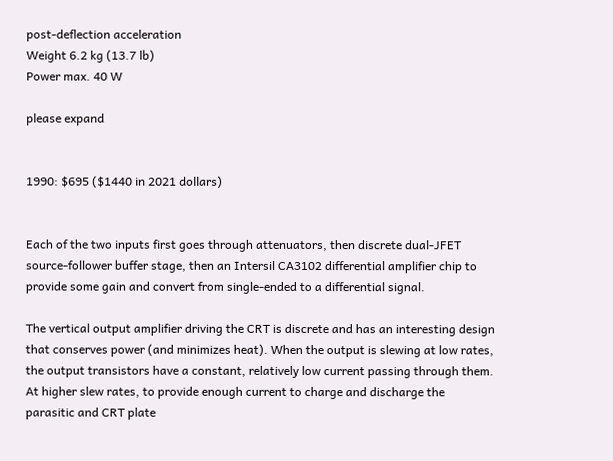post-deflection acceleration
Weight 6.2 kg (13.7 lb)
Power max. 40 W

please expand


1990: $695 ($1440 in 2021 dollars)


Each of the two inputs first goes through attenuators, then discrete dual-JFET source-follower buffer stage, then an Intersil CA3102 differential amplifier chip to provide some gain and convert from single-ended to a differential signal.

The vertical output amplifier driving the CRT is discrete and has an interesting design that conserves power (and minimizes heat). When the output is slewing at low rates, the output transistors have a constant, relatively low current passing through them. At higher slew rates, to provide enough current to charge and discharge the parasitic and CRT plate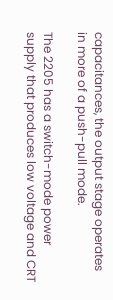capacitances, the output stage operates in more of a push-pull mode.

The 2205 has a switch-mode power supply that produces low voltage and CRT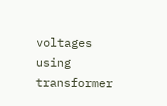voltages using transformer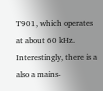T901, which operates at about 60 kHz. Interestingly, there is a also a mains-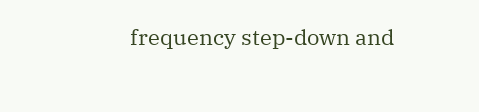frequency step-down and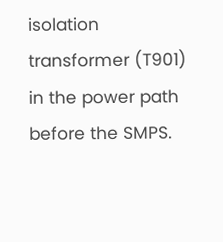isolation transformer (T901) in the power path before the SMPS.